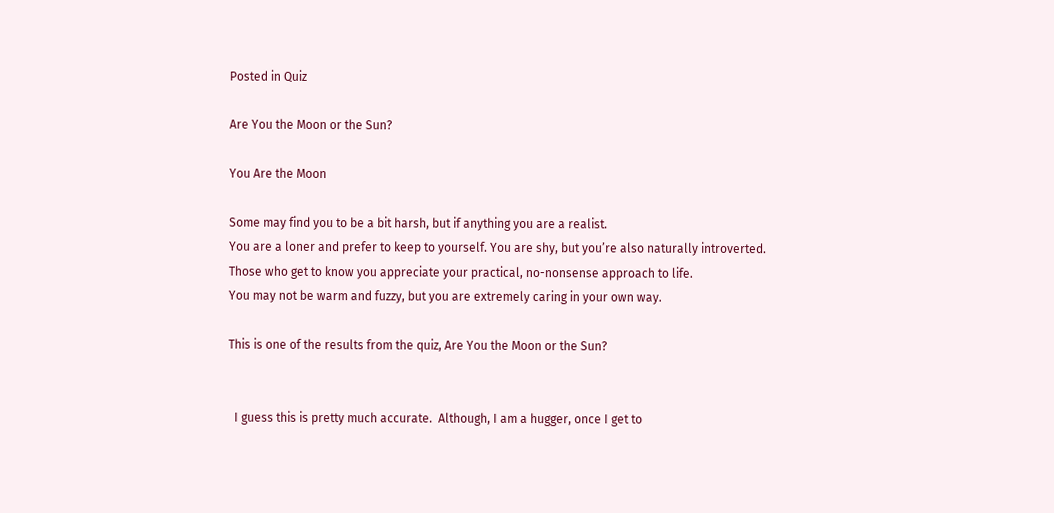Posted in Quiz

Are You the Moon or the Sun?

You Are the Moon

Some may find you to be a bit harsh, but if anything you are a realist.
You are a loner and prefer to keep to yourself. You are shy, but you’re also naturally introverted.
Those who get to know you appreciate your practical, no-nonsense approach to life.
You may not be warm and fuzzy, but you are extremely caring in your own way.

This is one of the results from the quiz, Are You the Moon or the Sun?


  I guess this is pretty much accurate.  Although, I am a hugger, once I get to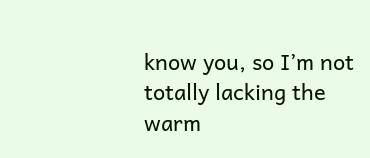know you, so I’m not totally lacking the warm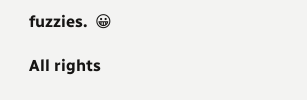fuzzies.  😀

All rights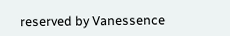reserved by Vanessence